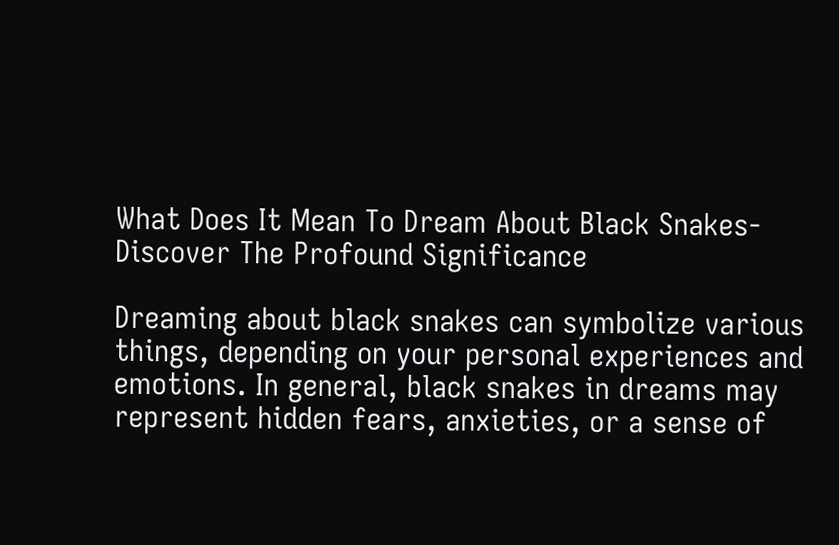What Does It Mean To Dream About Black Snakes- Discover The Profound Significance

Dreaming about black snakes can symbolize various things, depending on your personal experiences and emotions. In general, black snakes in dreams may represent hidden fears, anxieties, or a sense of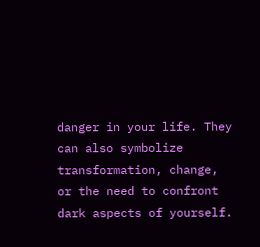danger in your life. They can also symbolize transformation, change, or the need to confront dark aspects of yourself.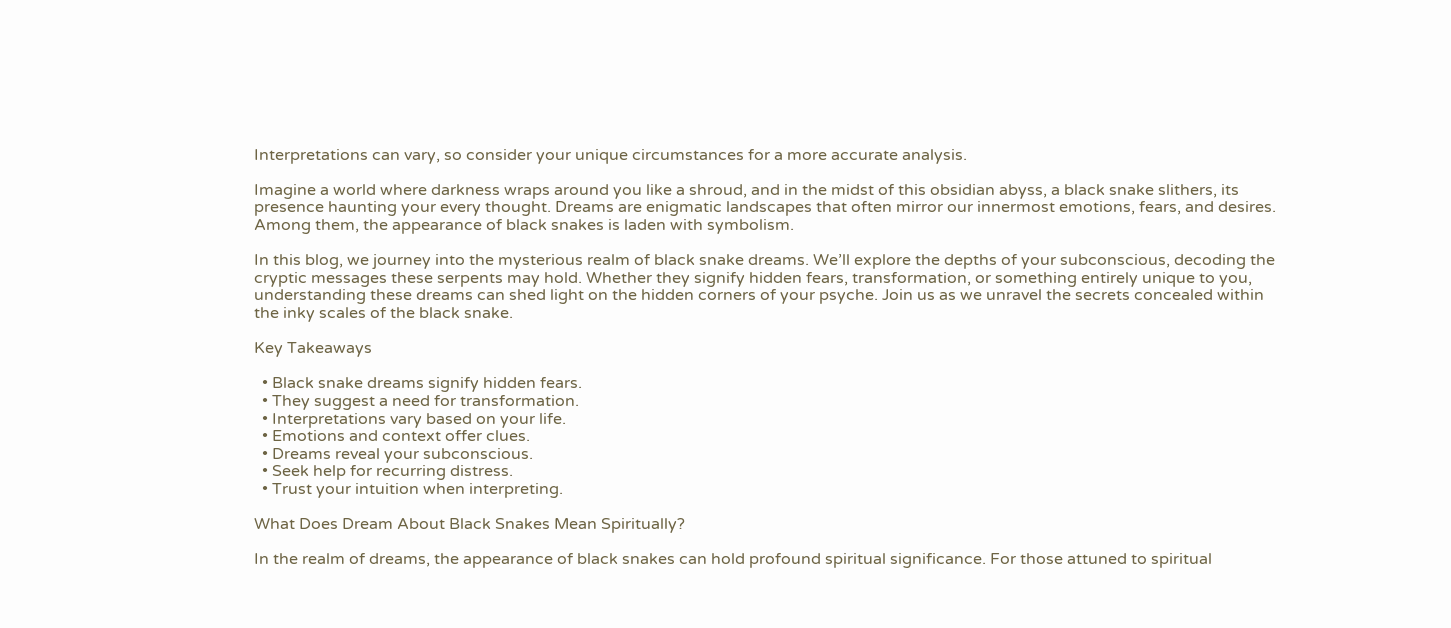Interpretations can vary, so consider your unique circumstances for a more accurate analysis.

Imagine a world where darkness wraps around you like a shroud, and in the midst of this obsidian abyss, a black snake slithers, its presence haunting your every thought. Dreams are enigmatic landscapes that often mirror our innermost emotions, fears, and desires. Among them, the appearance of black snakes is laden with symbolism.

In this blog, we journey into the mysterious realm of black snake dreams. We’ll explore the depths of your subconscious, decoding the cryptic messages these serpents may hold. Whether they signify hidden fears, transformation, or something entirely unique to you, understanding these dreams can shed light on the hidden corners of your psyche. Join us as we unravel the secrets concealed within the inky scales of the black snake.

Key Takeaways

  • Black snake dreams signify hidden fears.
  • They suggest a need for transformation.
  • Interpretations vary based on your life.
  • Emotions and context offer clues.
  • Dreams reveal your subconscious.
  • Seek help for recurring distress.
  • Trust your intuition when interpreting.

What Does Dream About Black Snakes Mean Spiritually?

In the realm of dreams, the appearance of black snakes can hold profound spiritual significance. For those attuned to spiritual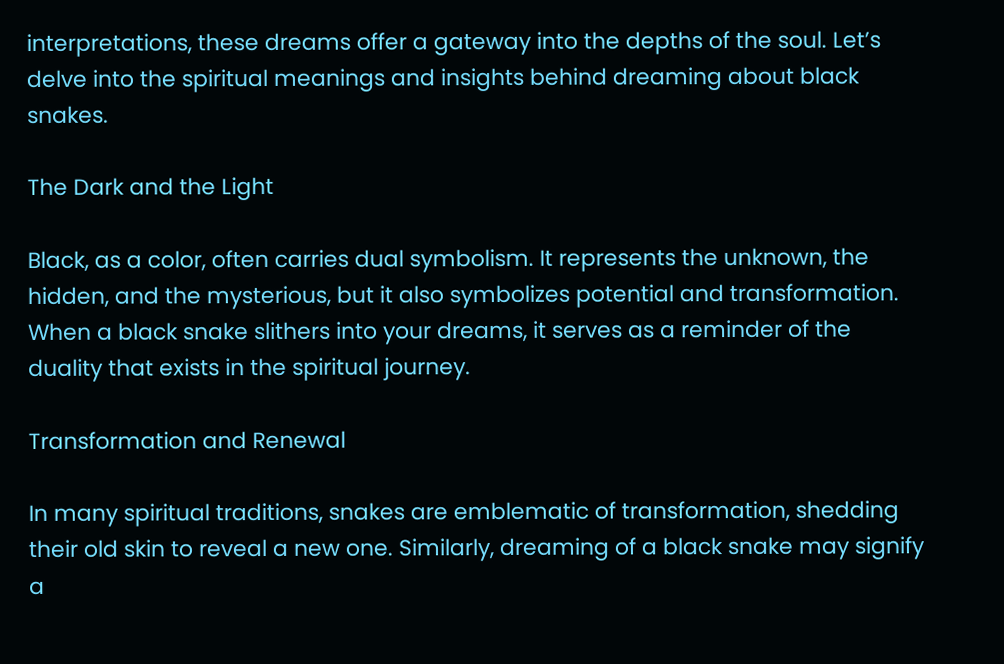interpretations, these dreams offer a gateway into the depths of the soul. Let’s delve into the spiritual meanings and insights behind dreaming about black snakes.

The Dark and the Light

Black, as a color, often carries dual symbolism. It represents the unknown, the hidden, and the mysterious, but it also symbolizes potential and transformation. When a black snake slithers into your dreams, it serves as a reminder of the duality that exists in the spiritual journey.

Transformation and Renewal

In many spiritual traditions, snakes are emblematic of transformation, shedding their old skin to reveal a new one. Similarly, dreaming of a black snake may signify a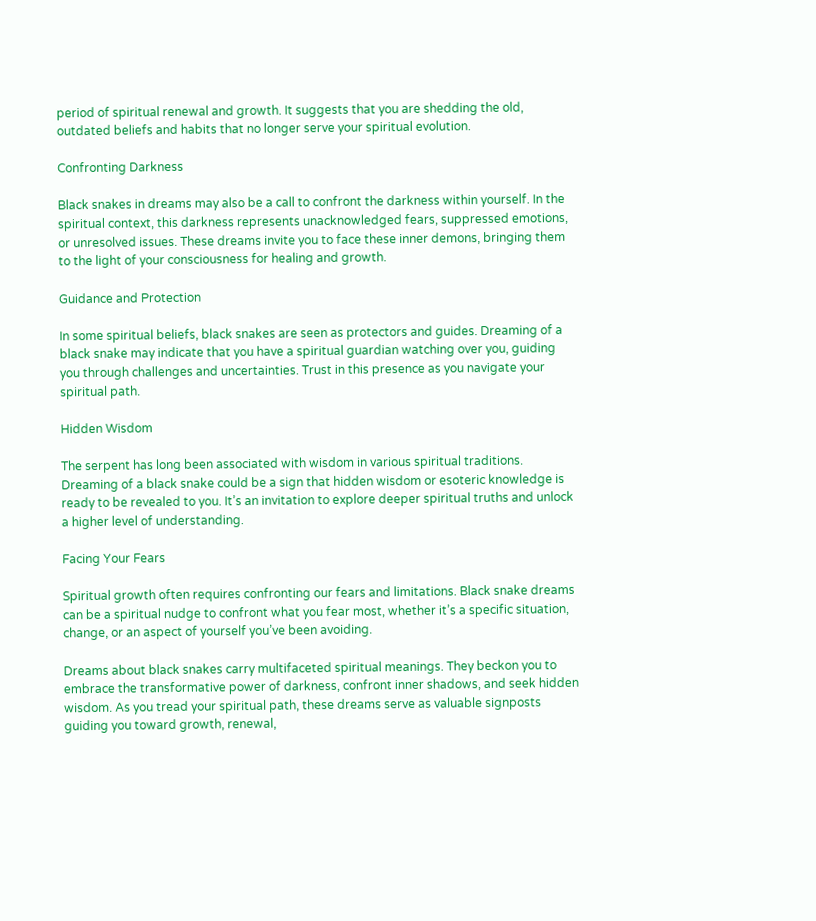period of spiritual renewal and growth. It suggests that you are shedding the old, outdated beliefs and habits that no longer serve your spiritual evolution.

Confronting Darkness

Black snakes in dreams may also be a call to confront the darkness within yourself. In the spiritual context, this darkness represents unacknowledged fears, suppressed emotions, or unresolved issues. These dreams invite you to face these inner demons, bringing them to the light of your consciousness for healing and growth.

Guidance and Protection

In some spiritual beliefs, black snakes are seen as protectors and guides. Dreaming of a black snake may indicate that you have a spiritual guardian watching over you, guiding you through challenges and uncertainties. Trust in this presence as you navigate your spiritual path.

Hidden Wisdom

The serpent has long been associated with wisdom in various spiritual traditions. Dreaming of a black snake could be a sign that hidden wisdom or esoteric knowledge is ready to be revealed to you. It’s an invitation to explore deeper spiritual truths and unlock a higher level of understanding.

Facing Your Fears

Spiritual growth often requires confronting our fears and limitations. Black snake dreams can be a spiritual nudge to confront what you fear most, whether it’s a specific situation, change, or an aspect of yourself you’ve been avoiding.

Dreams about black snakes carry multifaceted spiritual meanings. They beckon you to embrace the transformative power of darkness, confront inner shadows, and seek hidden wisdom. As you tread your spiritual path, these dreams serve as valuable signposts guiding you toward growth, renewal,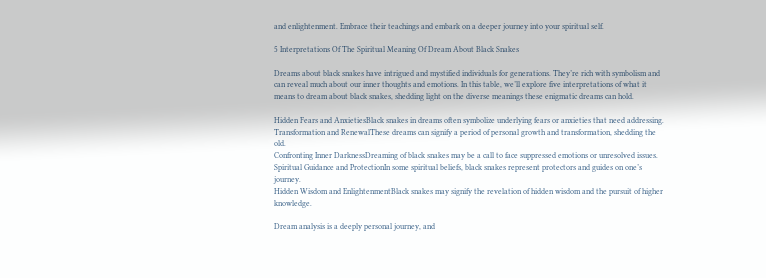and enlightenment. Embrace their teachings and embark on a deeper journey into your spiritual self.

5 Interpretations Of The Spiritual Meaning Of Dream About Black Snakes

Dreams about black snakes have intrigued and mystified individuals for generations. They’re rich with symbolism and can reveal much about our inner thoughts and emotions. In this table, we’ll explore five interpretations of what it means to dream about black snakes, shedding light on the diverse meanings these enigmatic dreams can hold.

Hidden Fears and AnxietiesBlack snakes in dreams often symbolize underlying fears or anxieties that need addressing.
Transformation and RenewalThese dreams can signify a period of personal growth and transformation, shedding the old.
Confronting Inner DarknessDreaming of black snakes may be a call to face suppressed emotions or unresolved issues.
Spiritual Guidance and ProtectionIn some spiritual beliefs, black snakes represent protectors and guides on one’s journey.
Hidden Wisdom and EnlightenmentBlack snakes may signify the revelation of hidden wisdom and the pursuit of higher knowledge.

Dream analysis is a deeply personal journey, and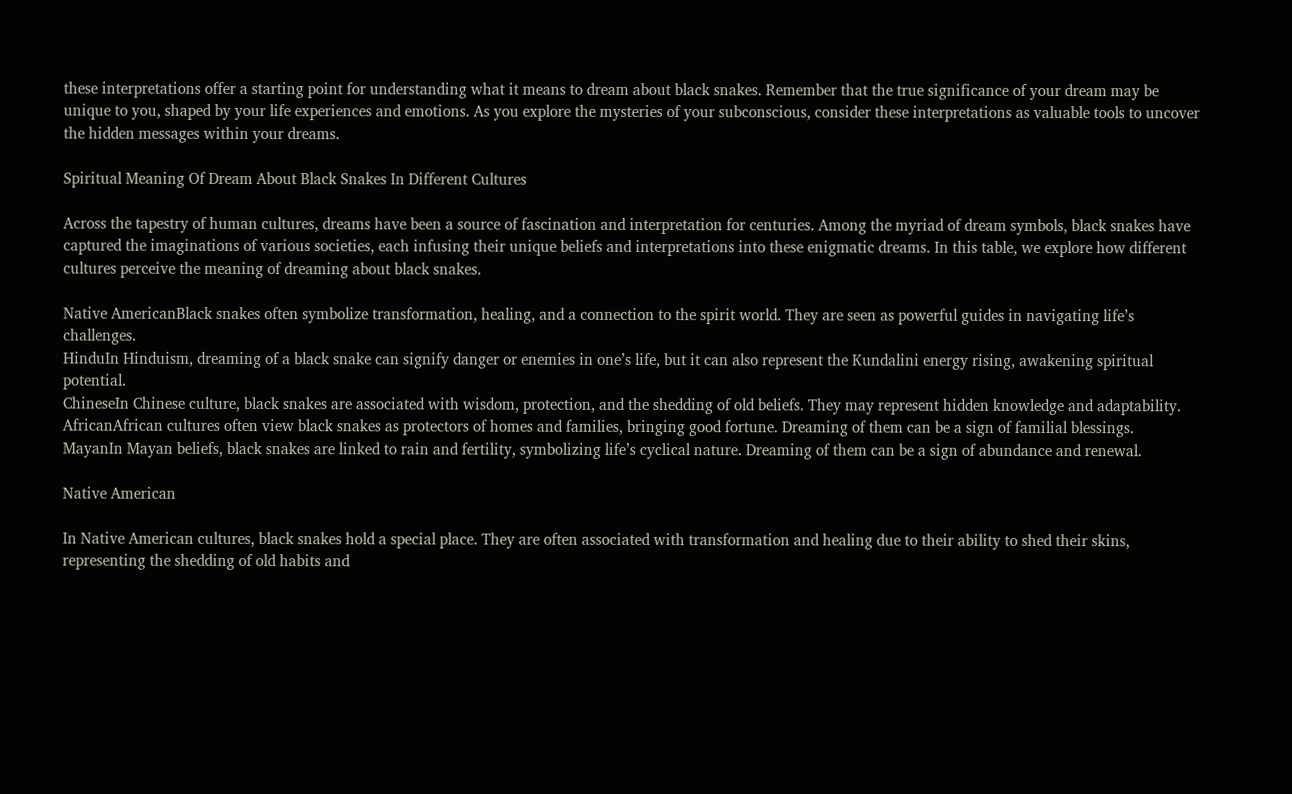these interpretations offer a starting point for understanding what it means to dream about black snakes. Remember that the true significance of your dream may be unique to you, shaped by your life experiences and emotions. As you explore the mysteries of your subconscious, consider these interpretations as valuable tools to uncover the hidden messages within your dreams.

Spiritual Meaning Of Dream About Black Snakes In Different Cultures

Across the tapestry of human cultures, dreams have been a source of fascination and interpretation for centuries. Among the myriad of dream symbols, black snakes have captured the imaginations of various societies, each infusing their unique beliefs and interpretations into these enigmatic dreams. In this table, we explore how different cultures perceive the meaning of dreaming about black snakes.

Native AmericanBlack snakes often symbolize transformation, healing, and a connection to the spirit world. They are seen as powerful guides in navigating life’s challenges.
HinduIn Hinduism, dreaming of a black snake can signify danger or enemies in one’s life, but it can also represent the Kundalini energy rising, awakening spiritual potential.
ChineseIn Chinese culture, black snakes are associated with wisdom, protection, and the shedding of old beliefs. They may represent hidden knowledge and adaptability.
AfricanAfrican cultures often view black snakes as protectors of homes and families, bringing good fortune. Dreaming of them can be a sign of familial blessings.
MayanIn Mayan beliefs, black snakes are linked to rain and fertility, symbolizing life’s cyclical nature. Dreaming of them can be a sign of abundance and renewal.

Native American

In Native American cultures, black snakes hold a special place. They are often associated with transformation and healing due to their ability to shed their skins, representing the shedding of old habits and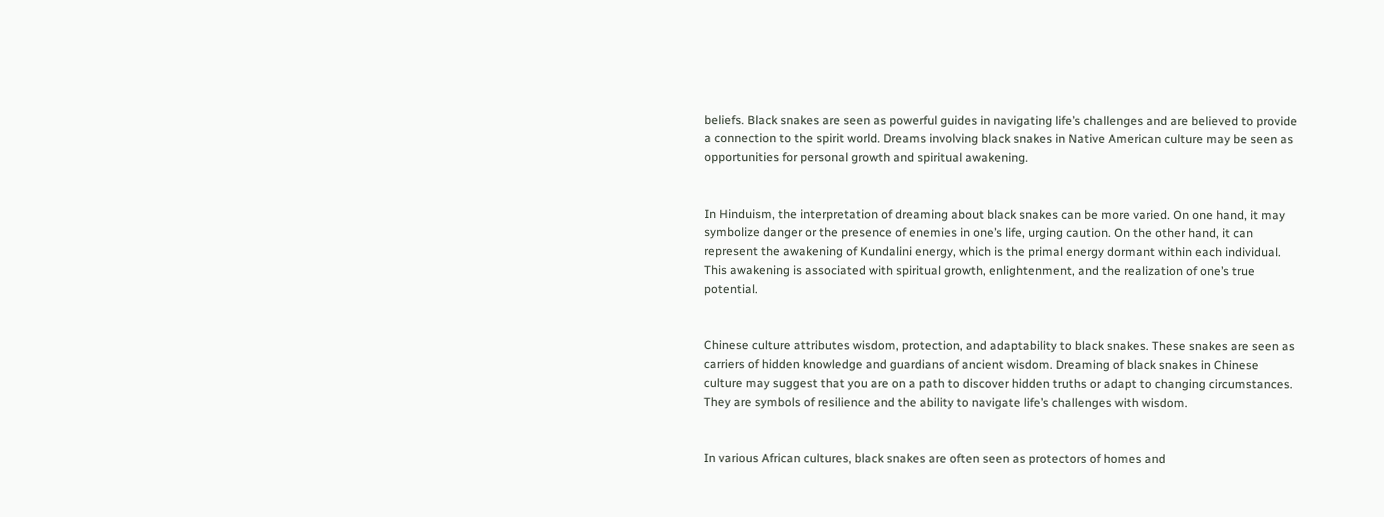beliefs. Black snakes are seen as powerful guides in navigating life’s challenges and are believed to provide a connection to the spirit world. Dreams involving black snakes in Native American culture may be seen as opportunities for personal growth and spiritual awakening.


In Hinduism, the interpretation of dreaming about black snakes can be more varied. On one hand, it may symbolize danger or the presence of enemies in one’s life, urging caution. On the other hand, it can represent the awakening of Kundalini energy, which is the primal energy dormant within each individual. This awakening is associated with spiritual growth, enlightenment, and the realization of one’s true potential.


Chinese culture attributes wisdom, protection, and adaptability to black snakes. These snakes are seen as carriers of hidden knowledge and guardians of ancient wisdom. Dreaming of black snakes in Chinese culture may suggest that you are on a path to discover hidden truths or adapt to changing circumstances. They are symbols of resilience and the ability to navigate life’s challenges with wisdom.


In various African cultures, black snakes are often seen as protectors of homes and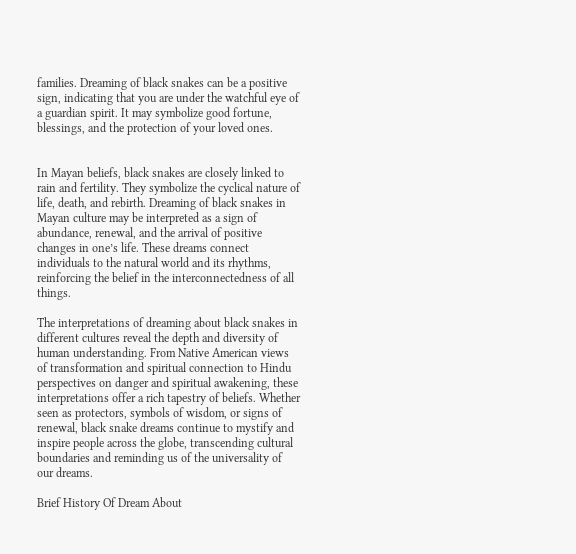families. Dreaming of black snakes can be a positive sign, indicating that you are under the watchful eye of a guardian spirit. It may symbolize good fortune, blessings, and the protection of your loved ones.


In Mayan beliefs, black snakes are closely linked to rain and fertility. They symbolize the cyclical nature of life, death, and rebirth. Dreaming of black snakes in Mayan culture may be interpreted as a sign of abundance, renewal, and the arrival of positive changes in one’s life. These dreams connect individuals to the natural world and its rhythms, reinforcing the belief in the interconnectedness of all things.

The interpretations of dreaming about black snakes in different cultures reveal the depth and diversity of human understanding. From Native American views of transformation and spiritual connection to Hindu perspectives on danger and spiritual awakening, these interpretations offer a rich tapestry of beliefs. Whether seen as protectors, symbols of wisdom, or signs of renewal, black snake dreams continue to mystify and inspire people across the globe, transcending cultural boundaries and reminding us of the universality of our dreams.

Brief History Of Dream About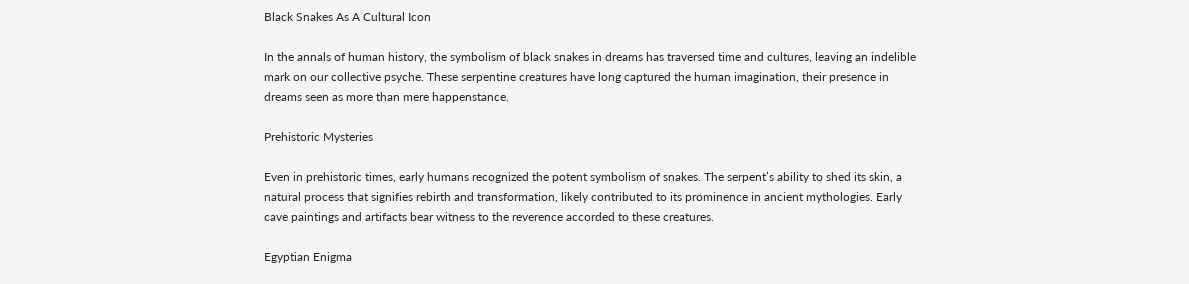Black Snakes As A Cultural Icon

In the annals of human history, the symbolism of black snakes in dreams has traversed time and cultures, leaving an indelible mark on our collective psyche. These serpentine creatures have long captured the human imagination, their presence in dreams seen as more than mere happenstance.

Prehistoric Mysteries

Even in prehistoric times, early humans recognized the potent symbolism of snakes. The serpent’s ability to shed its skin, a natural process that signifies rebirth and transformation, likely contributed to its prominence in ancient mythologies. Early cave paintings and artifacts bear witness to the reverence accorded to these creatures.

Egyptian Enigma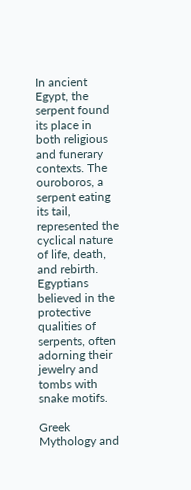In ancient Egypt, the serpent found its place in both religious and funerary contexts. The ouroboros, a serpent eating its tail, represented the cyclical nature of life, death, and rebirth. Egyptians believed in the protective qualities of serpents, often adorning their jewelry and tombs with snake motifs.

Greek Mythology and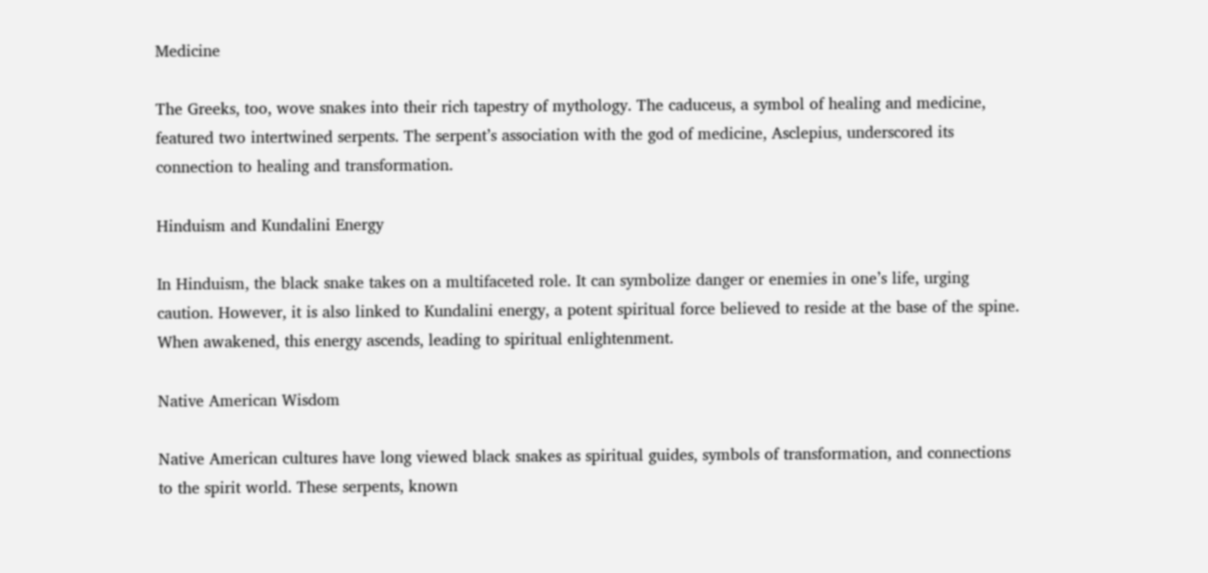Medicine

The Greeks, too, wove snakes into their rich tapestry of mythology. The caduceus, a symbol of healing and medicine, featured two intertwined serpents. The serpent’s association with the god of medicine, Asclepius, underscored its connection to healing and transformation.

Hinduism and Kundalini Energy

In Hinduism, the black snake takes on a multifaceted role. It can symbolize danger or enemies in one’s life, urging caution. However, it is also linked to Kundalini energy, a potent spiritual force believed to reside at the base of the spine. When awakened, this energy ascends, leading to spiritual enlightenment.

Native American Wisdom

Native American cultures have long viewed black snakes as spiritual guides, symbols of transformation, and connections to the spirit world. These serpents, known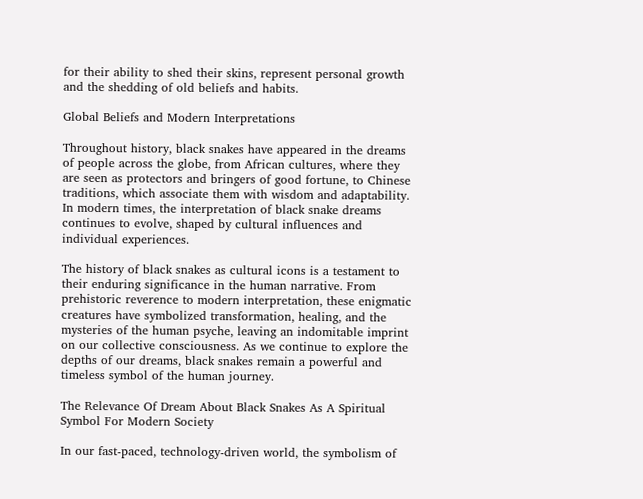for their ability to shed their skins, represent personal growth and the shedding of old beliefs and habits.

Global Beliefs and Modern Interpretations

Throughout history, black snakes have appeared in the dreams of people across the globe, from African cultures, where they are seen as protectors and bringers of good fortune, to Chinese traditions, which associate them with wisdom and adaptability. In modern times, the interpretation of black snake dreams continues to evolve, shaped by cultural influences and individual experiences.

The history of black snakes as cultural icons is a testament to their enduring significance in the human narrative. From prehistoric reverence to modern interpretation, these enigmatic creatures have symbolized transformation, healing, and the mysteries of the human psyche, leaving an indomitable imprint on our collective consciousness. As we continue to explore the depths of our dreams, black snakes remain a powerful and timeless symbol of the human journey.

The Relevance Of Dream About Black Snakes As A Spiritual Symbol For Modern Society

In our fast-paced, technology-driven world, the symbolism of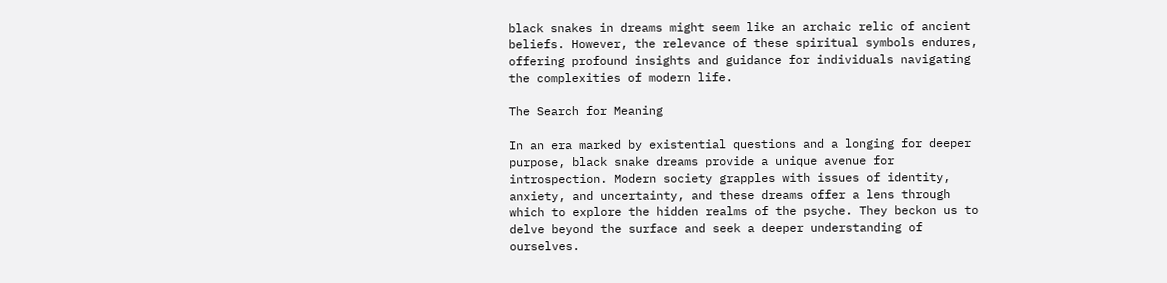black snakes in dreams might seem like an archaic relic of ancient beliefs. However, the relevance of these spiritual symbols endures, offering profound insights and guidance for individuals navigating the complexities of modern life.

The Search for Meaning

In an era marked by existential questions and a longing for deeper purpose, black snake dreams provide a unique avenue for introspection. Modern society grapples with issues of identity, anxiety, and uncertainty, and these dreams offer a lens through which to explore the hidden realms of the psyche. They beckon us to delve beyond the surface and seek a deeper understanding of ourselves.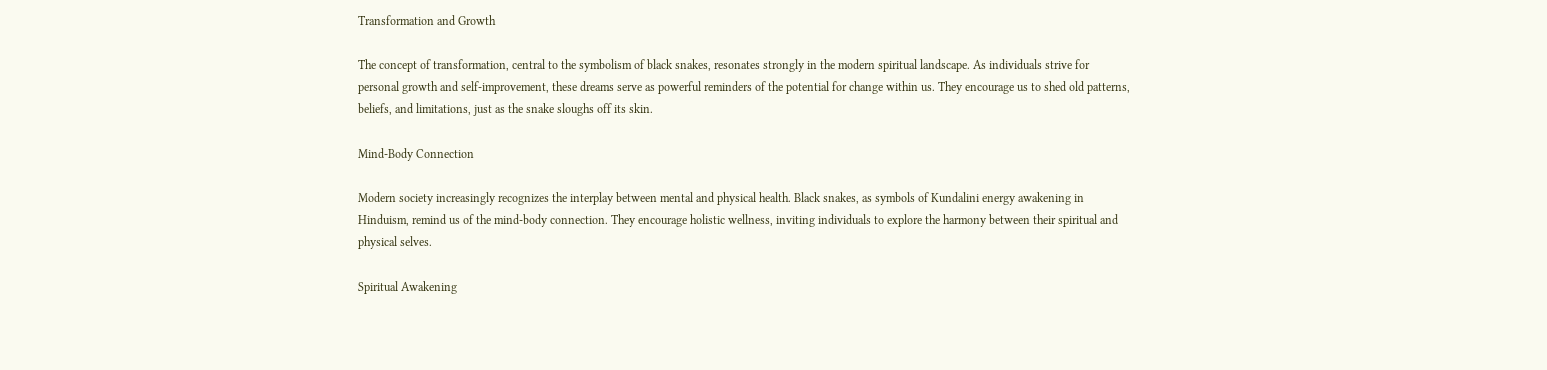Transformation and Growth

The concept of transformation, central to the symbolism of black snakes, resonates strongly in the modern spiritual landscape. As individuals strive for personal growth and self-improvement, these dreams serve as powerful reminders of the potential for change within us. They encourage us to shed old patterns, beliefs, and limitations, just as the snake sloughs off its skin.

Mind-Body Connection

Modern society increasingly recognizes the interplay between mental and physical health. Black snakes, as symbols of Kundalini energy awakening in Hinduism, remind us of the mind-body connection. They encourage holistic wellness, inviting individuals to explore the harmony between their spiritual and physical selves.

Spiritual Awakening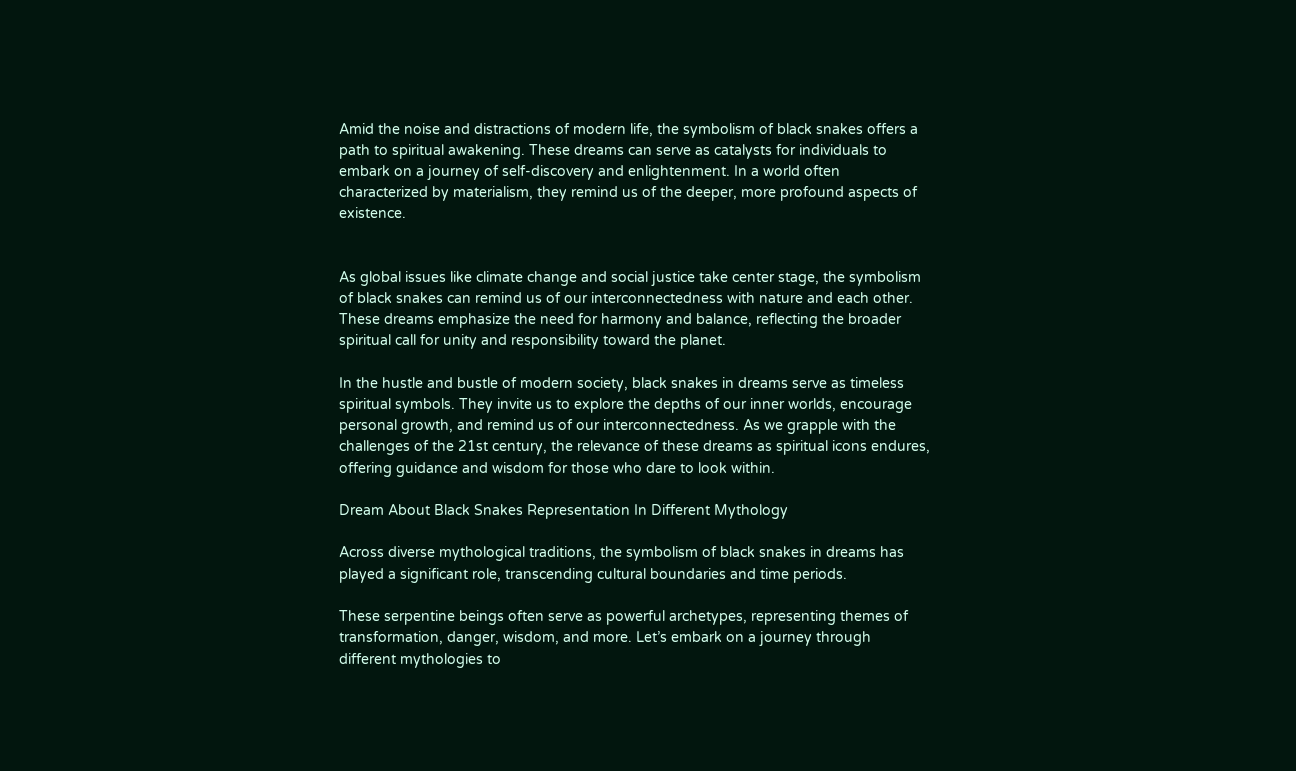Amid the noise and distractions of modern life, the symbolism of black snakes offers a path to spiritual awakening. These dreams can serve as catalysts for individuals to embark on a journey of self-discovery and enlightenment. In a world often characterized by materialism, they remind us of the deeper, more profound aspects of existence.


As global issues like climate change and social justice take center stage, the symbolism of black snakes can remind us of our interconnectedness with nature and each other. These dreams emphasize the need for harmony and balance, reflecting the broader spiritual call for unity and responsibility toward the planet.

In the hustle and bustle of modern society, black snakes in dreams serve as timeless spiritual symbols. They invite us to explore the depths of our inner worlds, encourage personal growth, and remind us of our interconnectedness. As we grapple with the challenges of the 21st century, the relevance of these dreams as spiritual icons endures, offering guidance and wisdom for those who dare to look within.

Dream About Black Snakes Representation In Different Mythology

Across diverse mythological traditions, the symbolism of black snakes in dreams has played a significant role, transcending cultural boundaries and time periods.

These serpentine beings often serve as powerful archetypes, representing themes of transformation, danger, wisdom, and more. Let’s embark on a journey through different mythologies to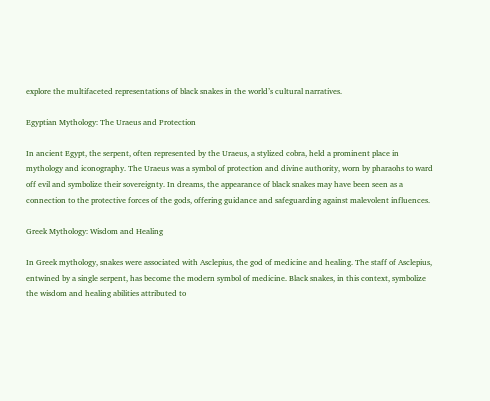explore the multifaceted representations of black snakes in the world’s cultural narratives.

Egyptian Mythology: The Uraeus and Protection

In ancient Egypt, the serpent, often represented by the Uraeus, a stylized cobra, held a prominent place in mythology and iconography. The Uraeus was a symbol of protection and divine authority, worn by pharaohs to ward off evil and symbolize their sovereignty. In dreams, the appearance of black snakes may have been seen as a connection to the protective forces of the gods, offering guidance and safeguarding against malevolent influences.

Greek Mythology: Wisdom and Healing

In Greek mythology, snakes were associated with Asclepius, the god of medicine and healing. The staff of Asclepius, entwined by a single serpent, has become the modern symbol of medicine. Black snakes, in this context, symbolize the wisdom and healing abilities attributed to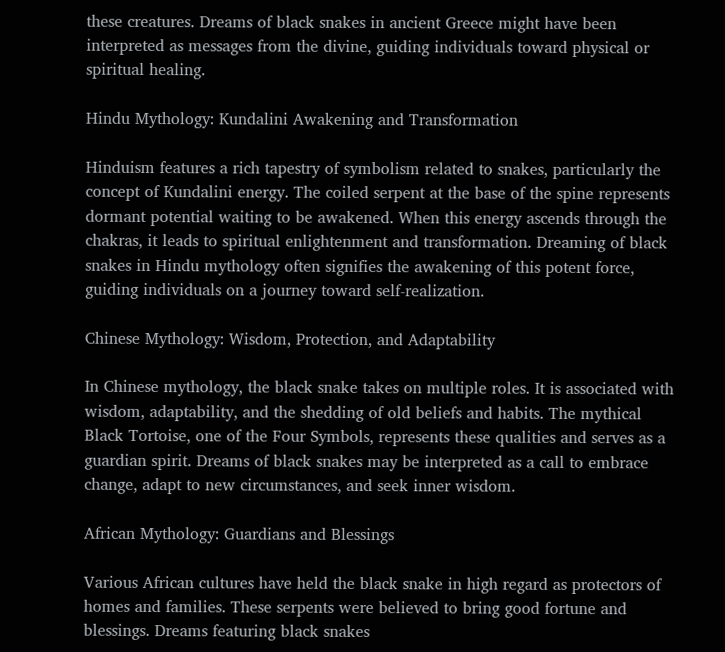these creatures. Dreams of black snakes in ancient Greece might have been interpreted as messages from the divine, guiding individuals toward physical or spiritual healing.

Hindu Mythology: Kundalini Awakening and Transformation

Hinduism features a rich tapestry of symbolism related to snakes, particularly the concept of Kundalini energy. The coiled serpent at the base of the spine represents dormant potential waiting to be awakened. When this energy ascends through the chakras, it leads to spiritual enlightenment and transformation. Dreaming of black snakes in Hindu mythology often signifies the awakening of this potent force, guiding individuals on a journey toward self-realization.

Chinese Mythology: Wisdom, Protection, and Adaptability

In Chinese mythology, the black snake takes on multiple roles. It is associated with wisdom, adaptability, and the shedding of old beliefs and habits. The mythical Black Tortoise, one of the Four Symbols, represents these qualities and serves as a guardian spirit. Dreams of black snakes may be interpreted as a call to embrace change, adapt to new circumstances, and seek inner wisdom.

African Mythology: Guardians and Blessings

Various African cultures have held the black snake in high regard as protectors of homes and families. These serpents were believed to bring good fortune and blessings. Dreams featuring black snakes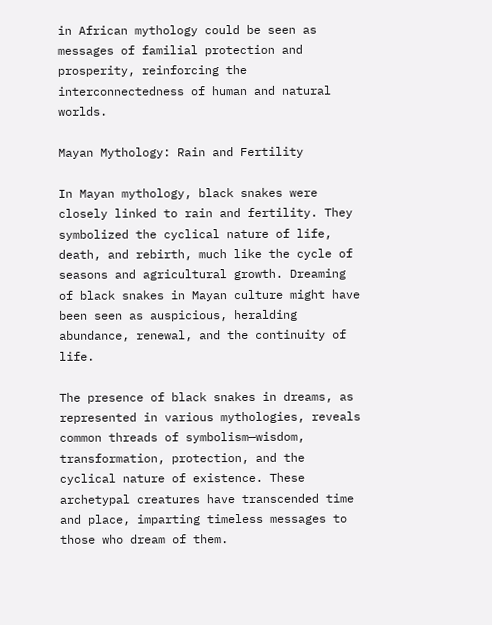in African mythology could be seen as messages of familial protection and prosperity, reinforcing the interconnectedness of human and natural worlds.

Mayan Mythology: Rain and Fertility

In Mayan mythology, black snakes were closely linked to rain and fertility. They symbolized the cyclical nature of life, death, and rebirth, much like the cycle of seasons and agricultural growth. Dreaming of black snakes in Mayan culture might have been seen as auspicious, heralding abundance, renewal, and the continuity of life.

The presence of black snakes in dreams, as represented in various mythologies, reveals common threads of symbolism—wisdom, transformation, protection, and the cyclical nature of existence. These archetypal creatures have transcended time and place, imparting timeless messages to those who dream of them.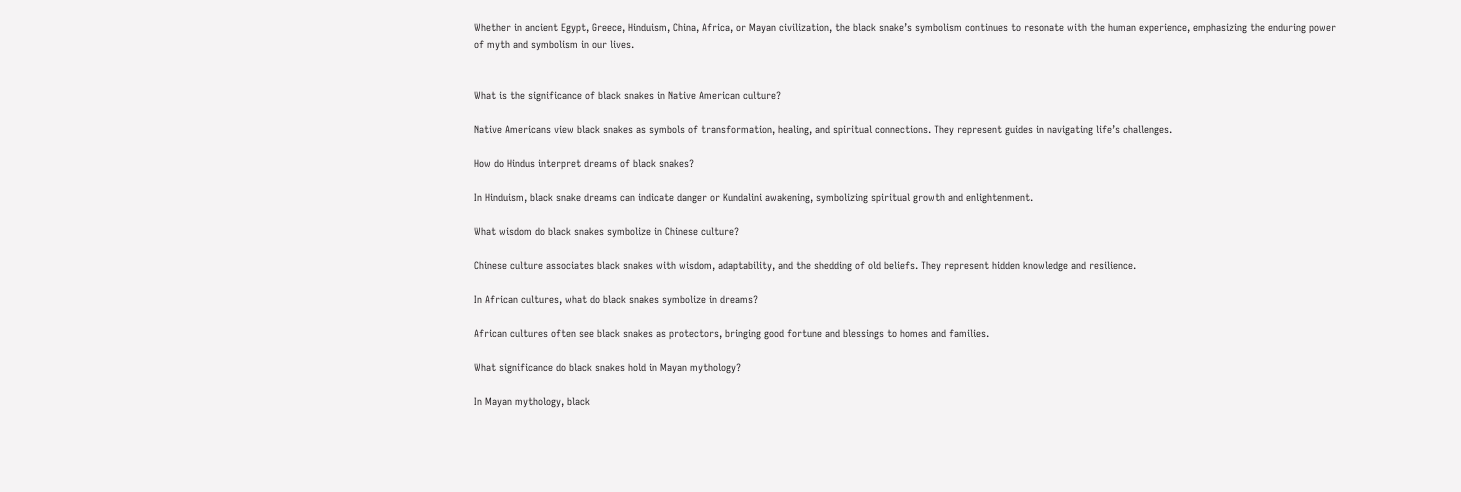Whether in ancient Egypt, Greece, Hinduism, China, Africa, or Mayan civilization, the black snake’s symbolism continues to resonate with the human experience, emphasizing the enduring power of myth and symbolism in our lives.


What is the significance of black snakes in Native American culture?

Native Americans view black snakes as symbols of transformation, healing, and spiritual connections. They represent guides in navigating life’s challenges.

How do Hindus interpret dreams of black snakes?

In Hinduism, black snake dreams can indicate danger or Kundalini awakening, symbolizing spiritual growth and enlightenment.

What wisdom do black snakes symbolize in Chinese culture?

Chinese culture associates black snakes with wisdom, adaptability, and the shedding of old beliefs. They represent hidden knowledge and resilience.

In African cultures, what do black snakes symbolize in dreams?

African cultures often see black snakes as protectors, bringing good fortune and blessings to homes and families.

What significance do black snakes hold in Mayan mythology?

In Mayan mythology, black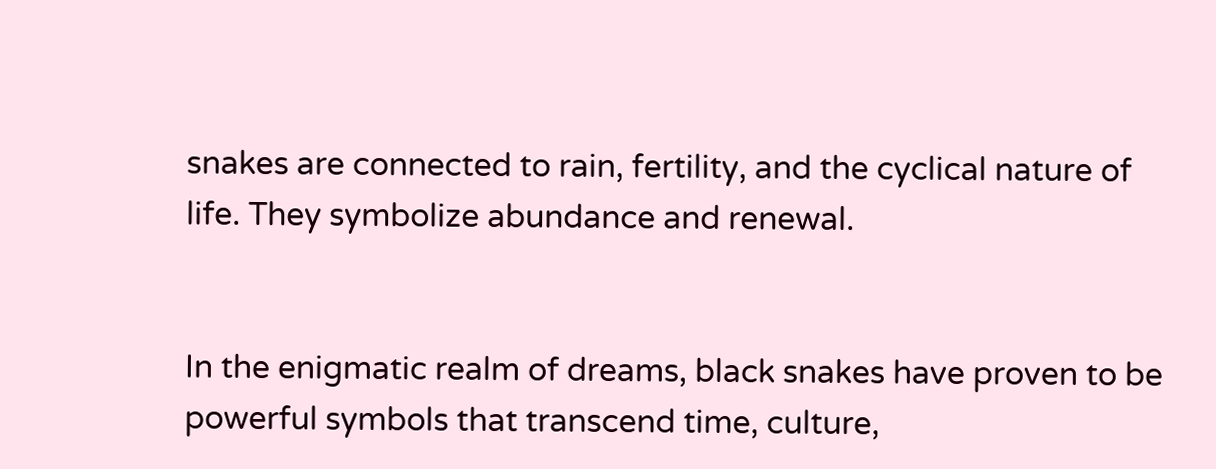snakes are connected to rain, fertility, and the cyclical nature of life. They symbolize abundance and renewal.


In the enigmatic realm of dreams, black snakes have proven to be powerful symbols that transcend time, culture,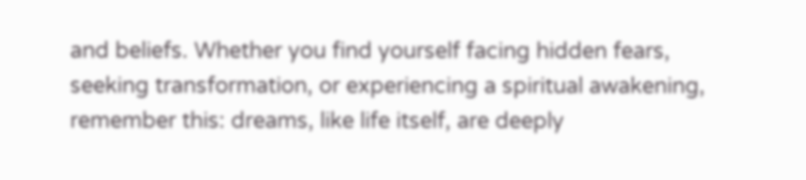and beliefs. Whether you find yourself facing hidden fears, seeking transformation, or experiencing a spiritual awakening, remember this: dreams, like life itself, are deeply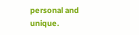personal and unique.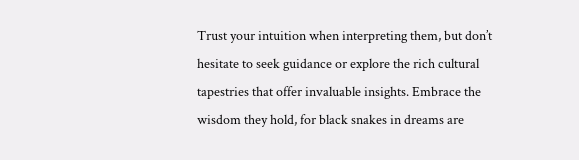Trust your intuition when interpreting them, but don’t hesitate to seek guidance or explore the rich cultural tapestries that offer invaluable insights. Embrace the wisdom they hold, for black snakes in dreams are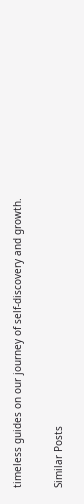timeless guides on our journey of self-discovery and growth.

Similar Posts